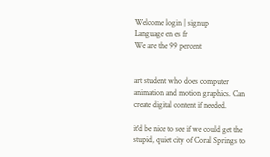Welcome login | signup
Language en es fr
We are the 99 percent


art student who does computer animation and motion graphics. Can create digital content if needed.

it'd be nice to see if we could get the stupid, quiet city of Coral Springs to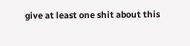give at least one shit about this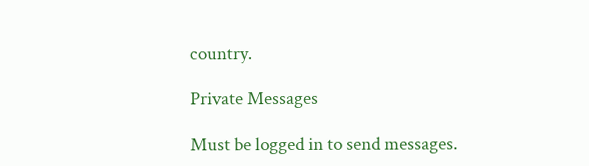country.

Private Messages

Must be logged in to send messages.